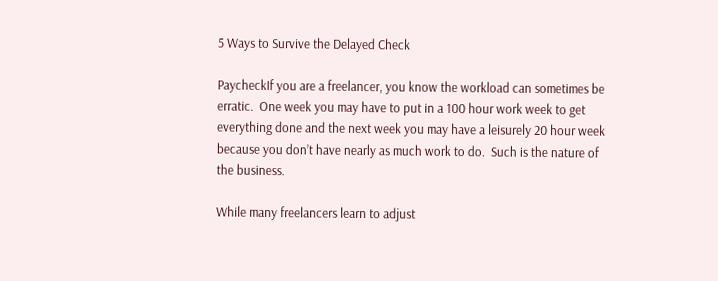5 Ways to Survive the Delayed Check

PaycheckIf you are a freelancer, you know the workload can sometimes be erratic.  One week you may have to put in a 100 hour work week to get everything done and the next week you may have a leisurely 20 hour week because you don’t have nearly as much work to do.  Such is the nature of the business.

While many freelancers learn to adjust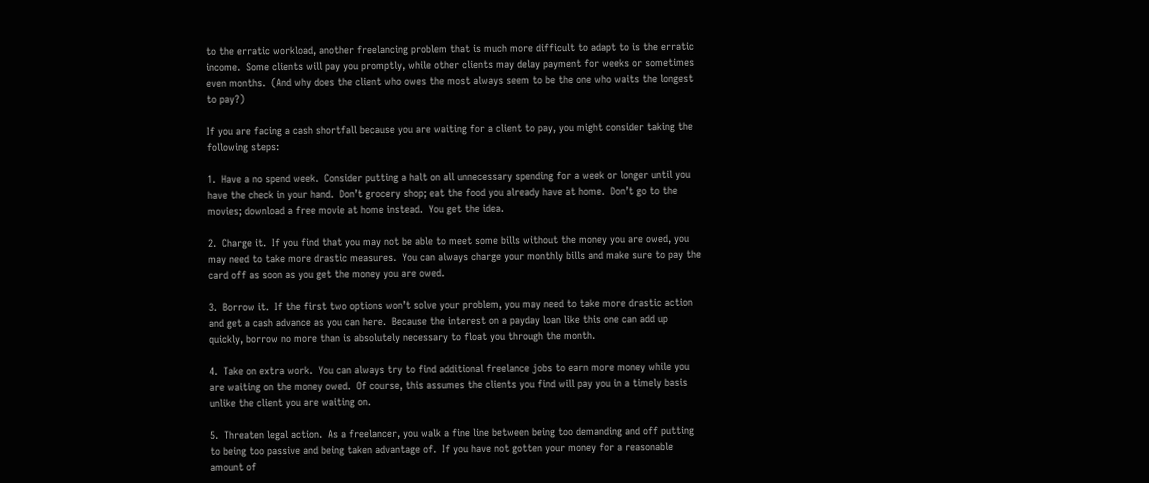to the erratic workload, another freelancing problem that is much more difficult to adapt to is the erratic income.  Some clients will pay you promptly, while other clients may delay payment for weeks or sometimes even months.  (And why does the client who owes the most always seem to be the one who waits the longest to pay?)

If you are facing a cash shortfall because you are waiting for a client to pay, you might consider taking the following steps:

1.  Have a no spend week.  Consider putting a halt on all unnecessary spending for a week or longer until you have the check in your hand.  Don’t grocery shop; eat the food you already have at home.  Don’t go to the movies; download a free movie at home instead.  You get the idea.

2.  Charge it.  If you find that you may not be able to meet some bills without the money you are owed, you may need to take more drastic measures.  You can always charge your monthly bills and make sure to pay the card off as soon as you get the money you are owed.

3.  Borrow it.  If the first two options won’t solve your problem, you may need to take more drastic action and get a cash advance as you can here.  Because the interest on a payday loan like this one can add up quickly, borrow no more than is absolutely necessary to float you through the month.

4.  Take on extra work.  You can always try to find additional freelance jobs to earn more money while you are waiting on the money owed.  Of course, this assumes the clients you find will pay you in a timely basis unlike the client you are waiting on.

5.  Threaten legal action.  As a freelancer, you walk a fine line between being too demanding and off putting to being too passive and being taken advantage of.  If you have not gotten your money for a reasonable amount of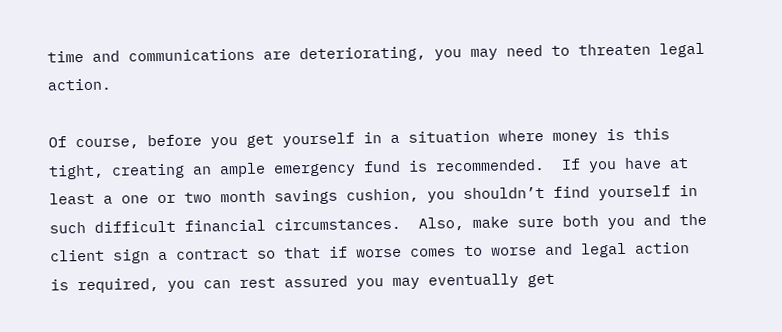time and communications are deteriorating, you may need to threaten legal action.

Of course, before you get yourself in a situation where money is this tight, creating an ample emergency fund is recommended.  If you have at least a one or two month savings cushion, you shouldn’t find yourself in such difficult financial circumstances.  Also, make sure both you and the client sign a contract so that if worse comes to worse and legal action is required, you can rest assured you may eventually get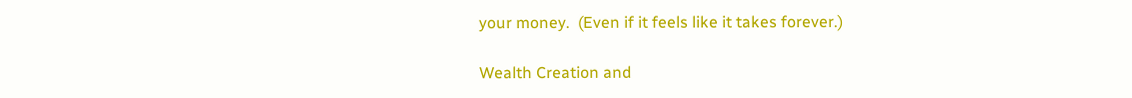your money.  (Even if it feels like it takes forever.)

Wealth Creation and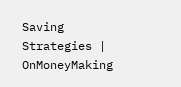Saving Strategies | OnMoneyMaking